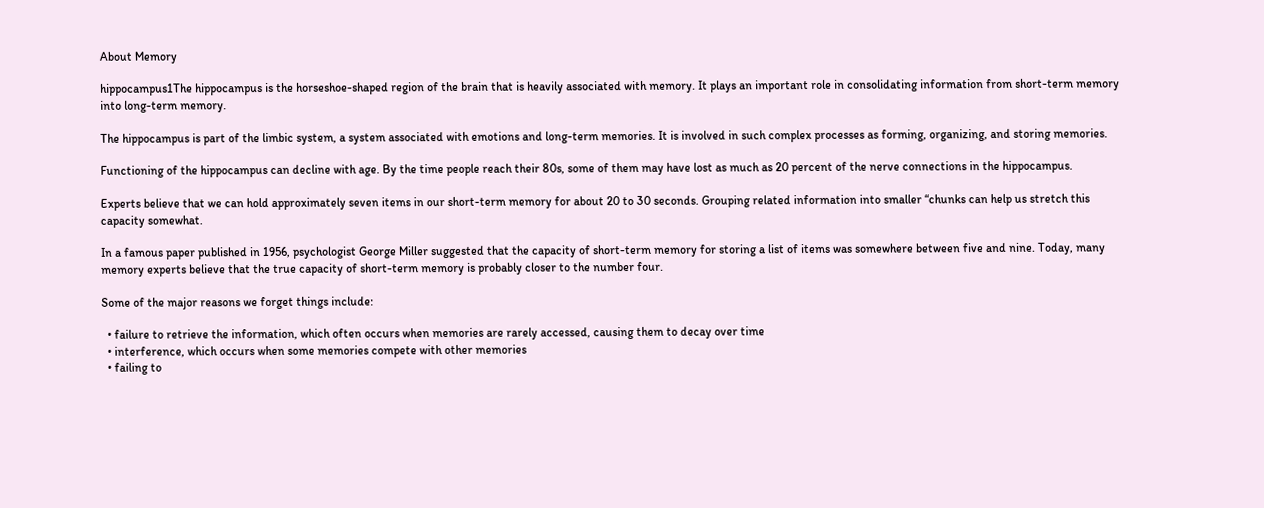About Memory

hippocampus1The hippocampus is the horseshoe-shaped region of the brain that is heavily associated with memory. It plays an important role in consolidating information from short-term memory into long-term memory.

The hippocampus is part of the limbic system, a system associated with emotions and long-term memories. It is involved in such complex processes as forming, organizing, and storing memories.

Functioning of the hippocampus can decline with age. By the time people reach their 80s, some of them may have lost as much as 20 percent of the nerve connections in the hippocampus.

Experts believe that we can hold approximately seven items in our short-term memory for about 20 to 30 seconds. Grouping related information into smaller “chunks can help us stretch this capacity somewhat.

In a famous paper published in 1956, psychologist George Miller suggested that the capacity of short-term memory for storing a list of items was somewhere between five and nine. Today, many memory experts believe that the true capacity of short-term memory is probably closer to the number four.

Some of the major reasons we forget things include:

  • failure to retrieve the information, which often occurs when memories are rarely accessed, causing them to decay over time
  • interference, which occurs when some memories compete with other memories
  • failing to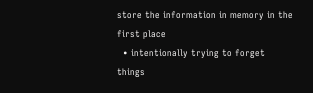store the information in memory in the first place
  • intentionally trying to forget things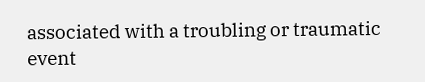associated with a troubling or traumatic event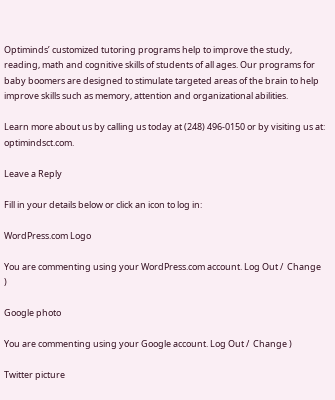Optiminds’ customized tutoring programs help to improve the study, reading, math and cognitive skills of students of all ages. Our programs for baby boomers are designed to stimulate targeted areas of the brain to help improve skills such as memory, attention and organizational abilities.

Learn more about us by calling us today at (248) 496-0150 or by visiting us at: optimindsct.com.

Leave a Reply

Fill in your details below or click an icon to log in:

WordPress.com Logo

You are commenting using your WordPress.com account. Log Out /  Change )

Google photo

You are commenting using your Google account. Log Out /  Change )

Twitter picture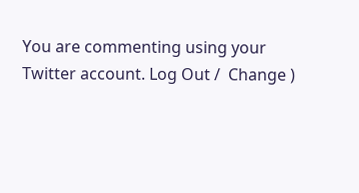You are commenting using your Twitter account. Log Out /  Change )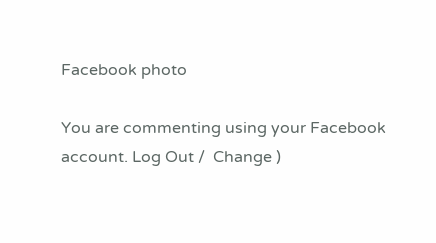Facebook photo

You are commenting using your Facebook account. Log Out /  Change )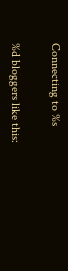Connecting to %s

%d bloggers like this: